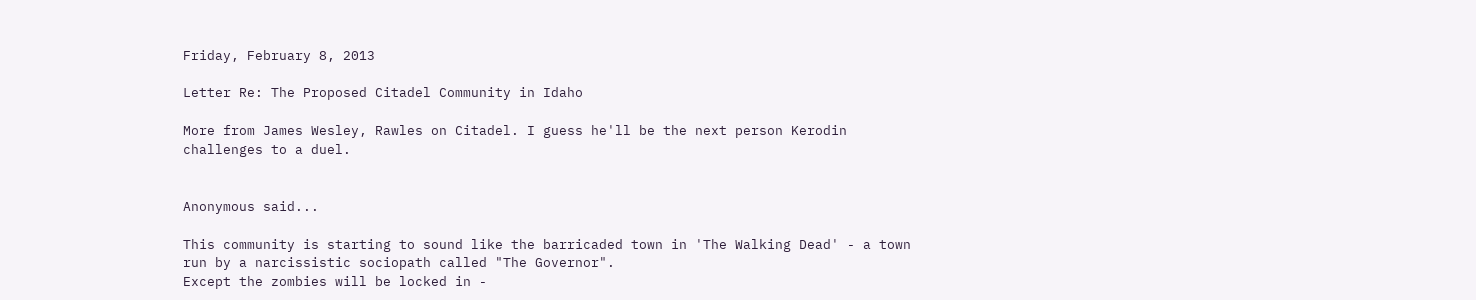Friday, February 8, 2013

Letter Re: The Proposed Citadel Community in Idaho

More from James Wesley, Rawles on Citadel. I guess he'll be the next person Kerodin challenges to a duel.


Anonymous said...

This community is starting to sound like the barricaded town in 'The Walking Dead' - a town run by a narcissistic sociopath called "The Governor".
Except the zombies will be locked in -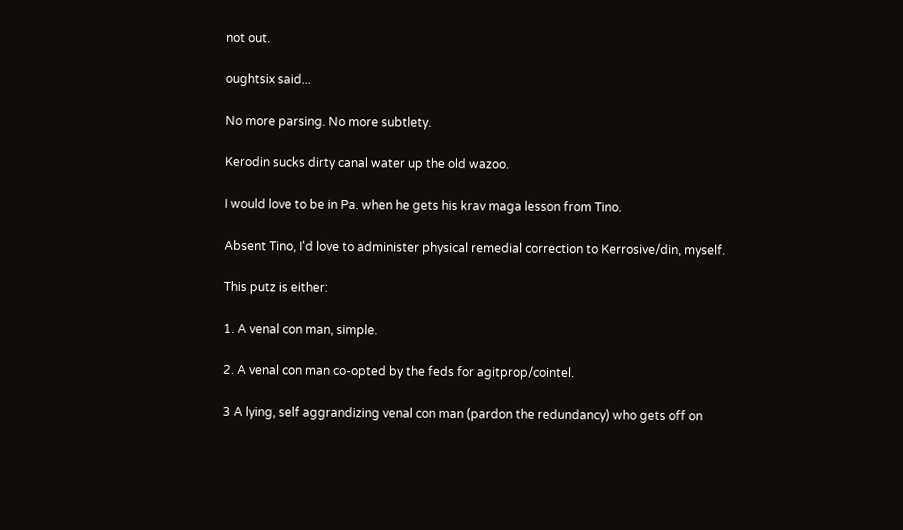not out.

oughtsix said...

No more parsing. No more subtlety.

Kerodin sucks dirty canal water up the old wazoo.

I would love to be in Pa. when he gets his krav maga lesson from Tino.

Absent Tino, I'd love to administer physical remedial correction to Kerrosive/din, myself.

This putz is either:

1. A venal con man, simple.

2. A venal con man co-opted by the feds for agitprop/cointel.

3 A lying, self aggrandizing venal con man (pardon the redundancy) who gets off on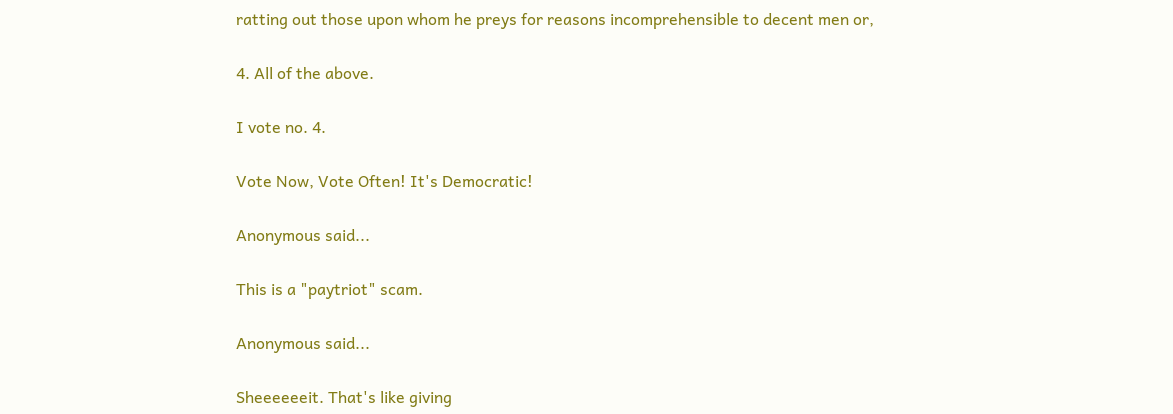ratting out those upon whom he preys for reasons incomprehensible to decent men or,

4. All of the above.

I vote no. 4.

Vote Now, Vote Often! It's Democratic!

Anonymous said...

This is a "paytriot" scam.

Anonymous said...

Sheeeeeeit. That's like giving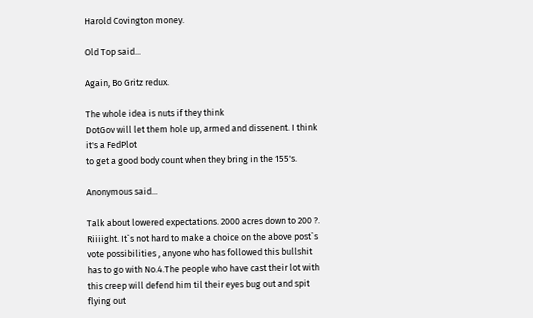Harold Covington money.

Old Top said...

Again, Bo Gritz redux.

The whole idea is nuts if they think
DotGov will let them hole up, armed and dissenent. I think it's a FedPlot
to get a good body count when they bring in the 155's.

Anonymous said...

Talk about lowered expectations. 2000 acres down to 200 ?. Riiiight. It`s not hard to make a choice on the above post`s vote possibilities , anyone who has followed this bullshit has to go with No.4.The people who have cast their lot with this creep will defend him til their eyes bug out and spit flying out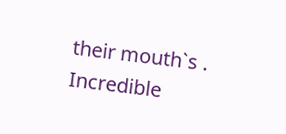their mouth`s . Incredible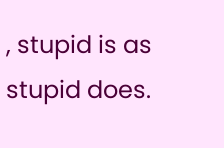, stupid is as stupid does.